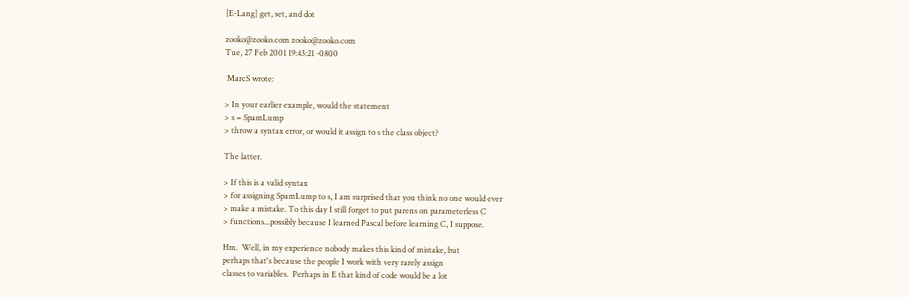[E-Lang] get, set, and dot

zooko@zooko.com zooko@zooko.com
Tue, 27 Feb 2001 19:43:21 -0800

 MarcS wrote:

> In your earlier example, would the statement
> s = SpamLump
> throw a syntax error, or would it assign to s the class object?

The latter.

> If this is a valid syntax
> for assigning SpamLump to s, I am surprised that you think no one would ever
> make a mistake. To this day I still forget to put parens on parameterless C
> functions...possibly because I learned Pascal before learning C, I suppose.

Hm.  Well, in my experience nobody makes this kind of mistake, but
perhaps that's because the people I work with very rarely assign
classes to variables.  Perhaps in E that kind of code would be a lot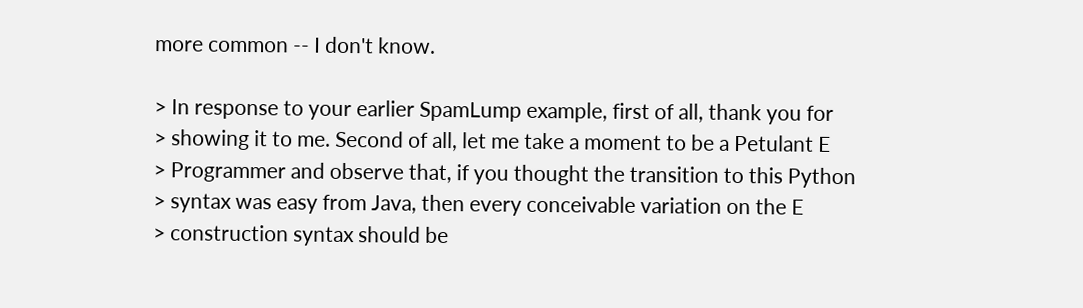more common -- I don't know.

> In response to your earlier SpamLump example, first of all, thank you for
> showing it to me. Second of all, let me take a moment to be a Petulant E
> Programmer and observe that, if you thought the transition to this Python
> syntax was easy from Java, then every conceivable variation on the E
> construction syntax should be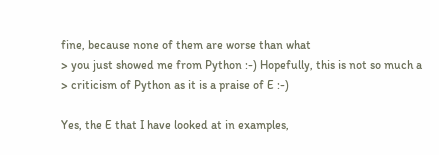fine, because none of them are worse than what
> you just showed me from Python :-) Hopefully, this is not so much a
> criticism of Python as it is a praise of E :-)

Yes, the E that I have looked at in examples,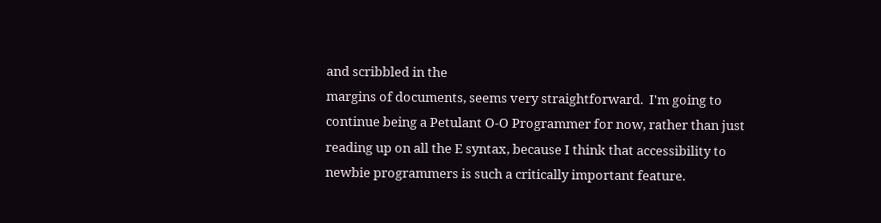and scribbled in the
margins of documents, seems very straightforward.  I'm going to
continue being a Petulant O-O Programmer for now, rather than just
reading up on all the E syntax, because I think that accessibility to
newbie programmers is such a critically important feature.